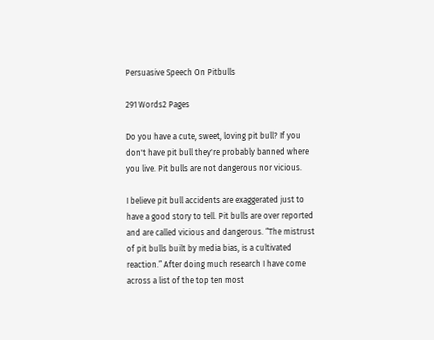Persuasive Speech On Pitbulls

291 Words2 Pages

Do you have a cute, sweet, loving pit bull? If you don't have pit bull they're probably banned where you live. Pit bulls are not dangerous nor vicious.

I believe pit bull accidents are exaggerated just to have a good story to tell. Pit bulls are over reported and are called vicious and dangerous. “The mistrust of pit bulls built by media bias, is a cultivated reaction.” After doing much research I have come across a list of the top ten most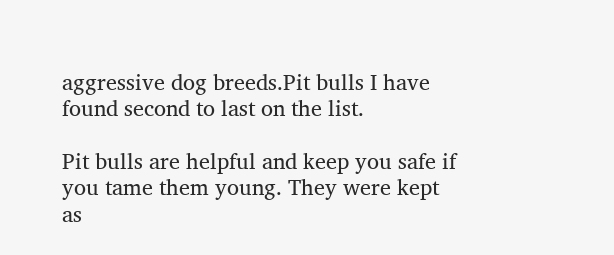aggressive dog breeds.Pit bulls I have found second to last on the list.

Pit bulls are helpful and keep you safe if you tame them young. They were kept as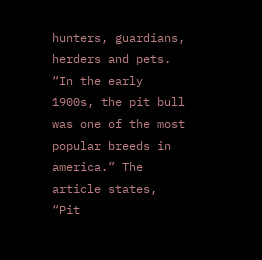hunters, guardians, herders and pets. “In the early 1900s, the pit bull was one of the most popular breeds in america.” The article states, “Pit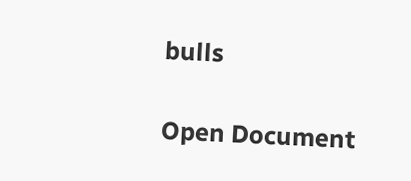bulls

Open Document